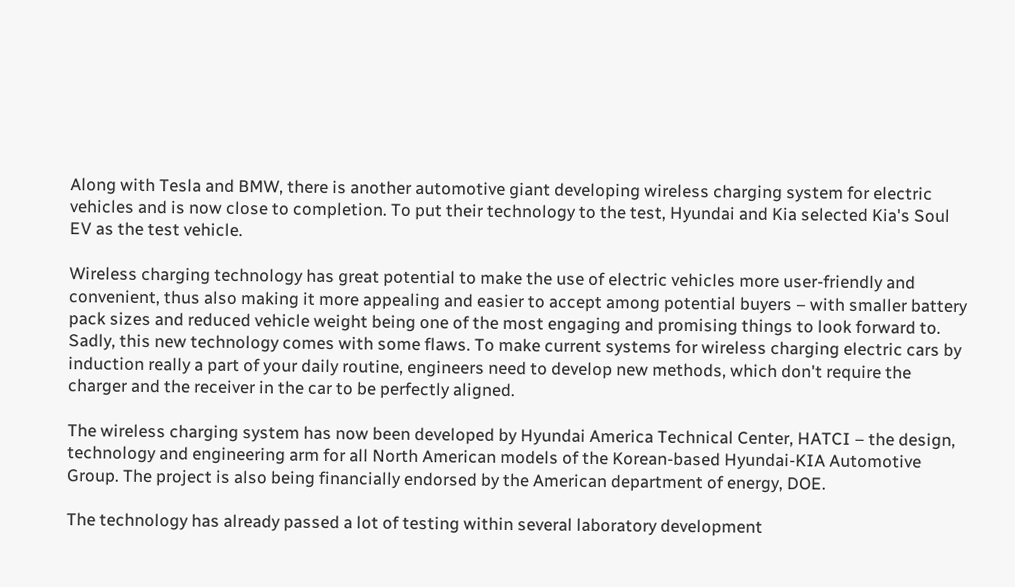Along with Tesla and BMW, there is another automotive giant developing wireless charging system for electric vehicles and is now close to completion. To put their technology to the test, Hyundai and Kia selected Kia's Soul EV as the test vehicle.

Wireless charging technology has great potential to make the use of electric vehicles more user-friendly and convenient, thus also making it more appealing and easier to accept among potential buyers – with smaller battery pack sizes and reduced vehicle weight being one of the most engaging and promising things to look forward to. Sadly, this new technology comes with some flaws. To make current systems for wireless charging electric cars by induction really a part of your daily routine, engineers need to develop new methods, which don't require the charger and the receiver in the car to be perfectly aligned.

The wireless charging system has now been developed by Hyundai America Technical Center, HATCI – the design, technology and engineering arm for all North American models of the Korean-based Hyundai-KIA Automotive Group. The project is also being financially endorsed by the American department of energy, DOE.

The technology has already passed a lot of testing within several laboratory development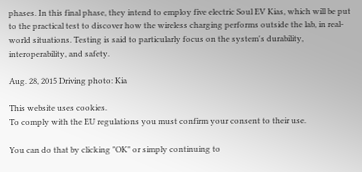phases. In this final phase, they intend to employ five electric Soul EV Kias, which will be put to the practical test to discover how the wireless charging performs outside the lab, in real-world situations. Testing is said to particularly focus on the system's durability, interoperability, and safety.

Aug. 28, 2015 Driving photo: Kia

This website uses cookies.
To comply with the EU regulations you must confirm your consent to their use.

You can do that by clicking "OK" or simply continuing to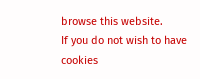browse this website.
If you do not wish to have cookies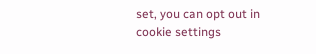set, you can opt out in cookie settings